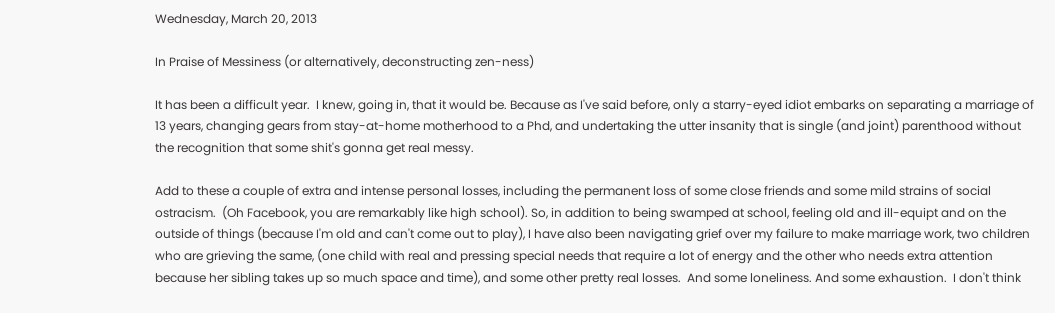Wednesday, March 20, 2013

In Praise of Messiness (or alternatively, deconstructing zen-ness)

It has been a difficult year.  I knew, going in, that it would be. Because as I've said before, only a starry-eyed idiot embarks on separating a marriage of 13 years, changing gears from stay-at-home motherhood to a Phd, and undertaking the utter insanity that is single (and joint) parenthood without the recognition that some shit's gonna get real messy.

Add to these a couple of extra and intense personal losses, including the permanent loss of some close friends and some mild strains of social ostracism.  (Oh Facebook, you are remarkably like high school). So, in addition to being swamped at school, feeling old and ill-equipt and on the outside of things (because I'm old and can't come out to play), I have also been navigating grief over my failure to make marriage work, two children who are grieving the same, (one child with real and pressing special needs that require a lot of energy and the other who needs extra attention because her sibling takes up so much space and time), and some other pretty real losses.  And some loneliness. And some exhaustion.  I don't think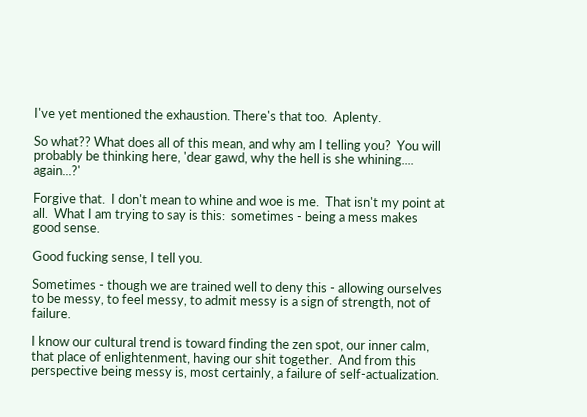I've yet mentioned the exhaustion. There's that too.  Aplenty.

So what?? What does all of this mean, and why am I telling you?  You will probably be thinking here, 'dear gawd, why the hell is she whining.... again...?'

Forgive that.  I don't mean to whine and woe is me.  That isn't my point at all.  What I am trying to say is this:  sometimes - being a mess makes good sense.

Good fucking sense, I tell you.

Sometimes - though we are trained well to deny this - allowing ourselves to be messy, to feel messy, to admit messy is a sign of strength, not of failure.

I know our cultural trend is toward finding the zen spot, our inner calm, that place of enlightenment, having our shit together.  And from this perspective being messy is, most certainly, a failure of self-actualization.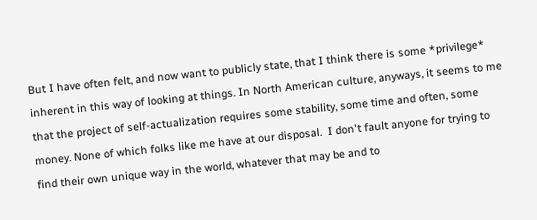But I have often felt, and now want to publicly state, that I think there is some *privilege* inherent in this way of looking at things. In North American culture, anyways, it seems to me that the project of self-actualization requires some stability, some time and often, some money. None of which folks like me have at our disposal.  I don't fault anyone for trying to find their own unique way in the world, whatever that may be and to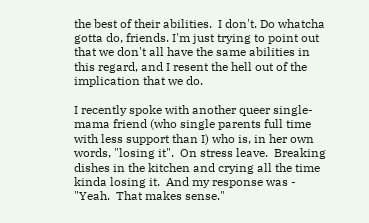the best of their abilities.  I don't. Do whatcha gotta do, friends. I'm just trying to point out that we don't all have the same abilities in this regard, and I resent the hell out of the implication that we do.

I recently spoke with another queer single-mama friend (who single parents full time with less support than I) who is, in her own words, "losing it".  On stress leave.  Breaking dishes in the kitchen and crying all the time kinda losing it.  And my response was - "Yeah.  That makes sense."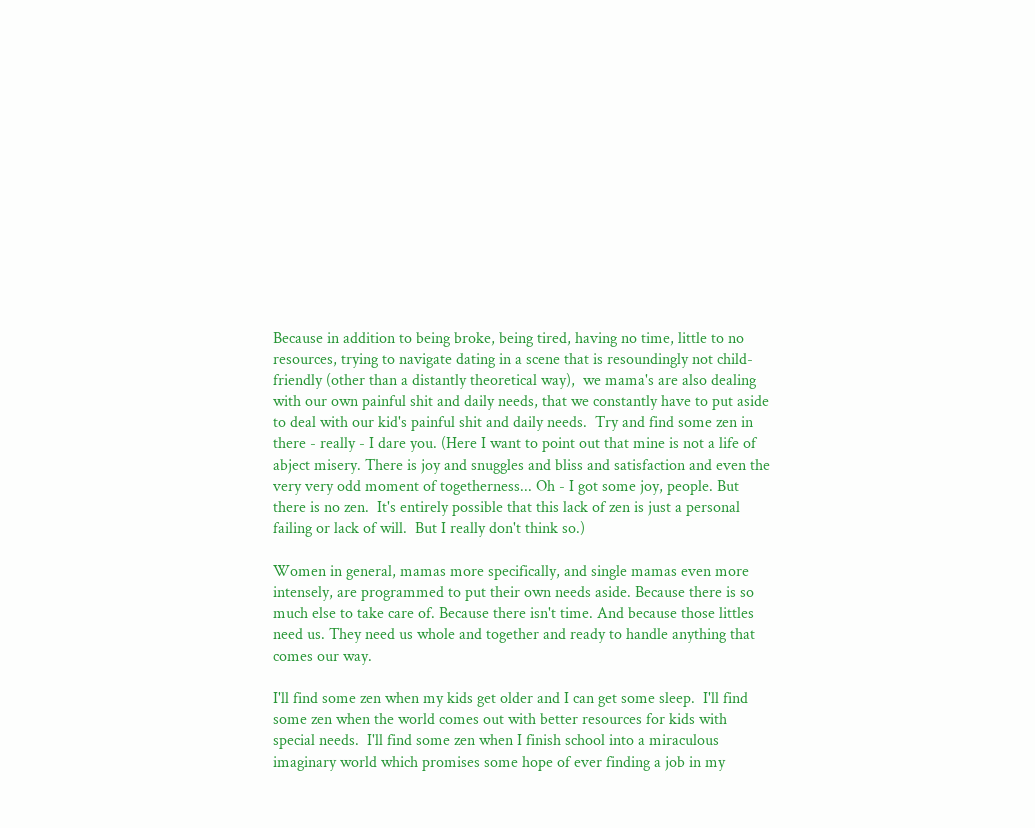Because in addition to being broke, being tired, having no time, little to no resources, trying to navigate dating in a scene that is resoundingly not child-friendly (other than a distantly theoretical way),  we mama's are also dealing with our own painful shit and daily needs, that we constantly have to put aside to deal with our kid's painful shit and daily needs.  Try and find some zen in there - really - I dare you. (Here I want to point out that mine is not a life of abject misery. There is joy and snuggles and bliss and satisfaction and even the very very odd moment of togetherness... Oh - I got some joy, people. But there is no zen.  It's entirely possible that this lack of zen is just a personal failing or lack of will.  But I really don't think so.)

Women in general, mamas more specifically, and single mamas even more intensely, are programmed to put their own needs aside. Because there is so much else to take care of. Because there isn't time. And because those littles need us. They need us whole and together and ready to handle anything that comes our way.

I'll find some zen when my kids get older and I can get some sleep.  I'll find some zen when the world comes out with better resources for kids with special needs.  I'll find some zen when I finish school into a miraculous imaginary world which promises some hope of ever finding a job in my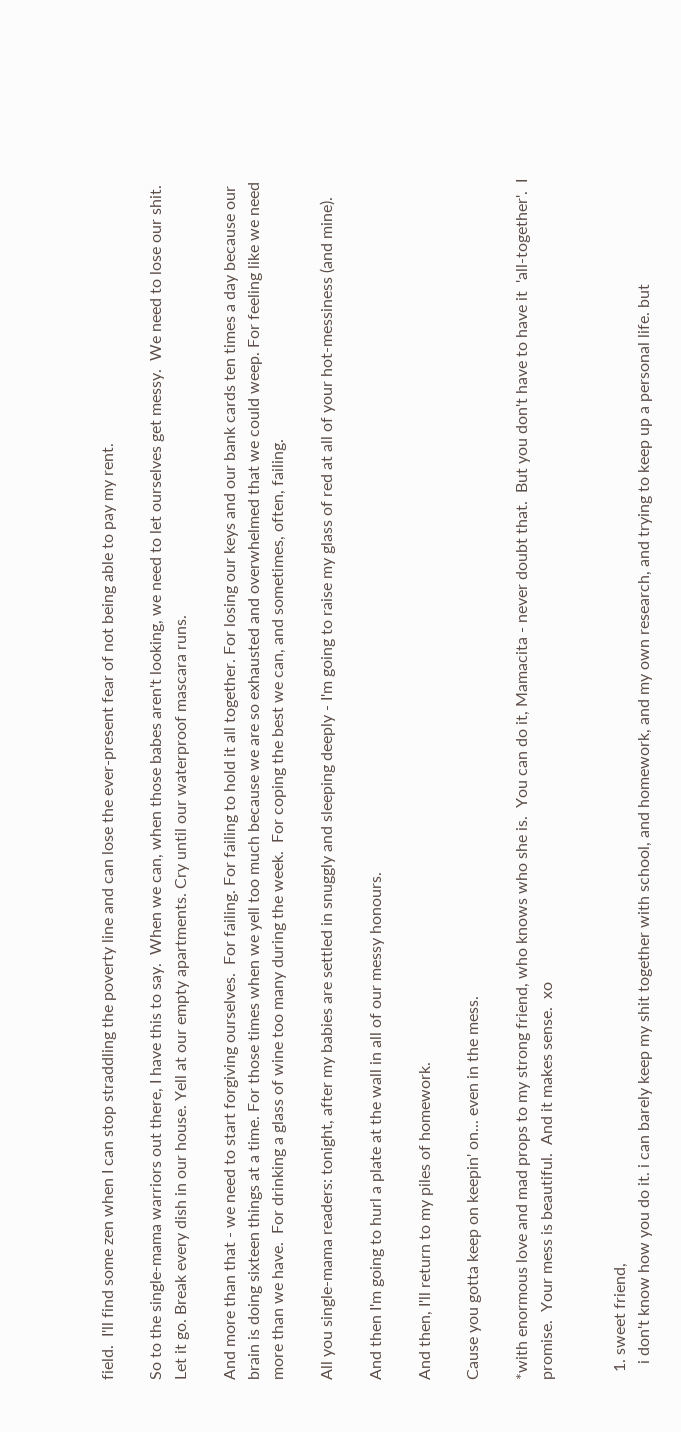field.  I'll find some zen when I can stop straddling the poverty line and can lose the ever-present fear of not being able to pay my rent.

So to the single-mama warriors out there, I have this to say.  When we can, when those babes aren't looking, we need to let ourselves get messy.  We need to lose our shit.  Let it go. Break every dish in our house. Yell at our empty apartments. Cry until our waterproof mascara runs.

And more than that - we need to start forgiving ourselves.  For failing. For failing to hold it all together. For losing our keys and our bank cards ten times a day because our brain is doing sixteen things at a time. For those times when we yell too much because we are so exhausted and overwhelmed that we could weep. For feeling like we need more than we have.  For drinking a glass of wine too many during the week.  For coping the best we can, and sometimes, often, failing.

All you single-mama readers: tonight, after my babies are settled in snuggly and sleeping deeply - I'm going to raise my glass of red at all of your hot-messiness (and mine).

And then I'm going to hurl a plate at the wall in all of our messy honours.

And then, I'll return to my piles of homework.

Cause you gotta keep on keepin' on... even in the mess.

*with enormous love and mad props to my strong friend, who knows who she is.  You can do it, Mamacita - never doubt that.  But you don't have to have it  'all-together'.  I promise.  Your mess is beautiful.  And it makes sense.  xo


  1. sweet friend,
    i don't know how you do it. i can barely keep my shit together with school, and homework, and my own research, and trying to keep up a personal life. but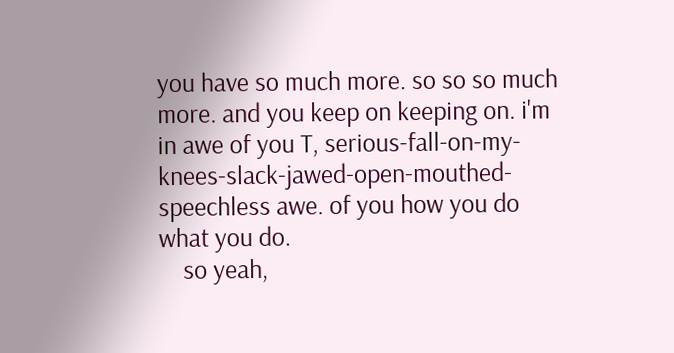you have so much more. so so so much more. and you keep on keeping on. i'm in awe of you T, serious-fall-on-my-knees-slack-jawed-open-mouthed-speechless awe. of you how you do what you do.
    so yeah,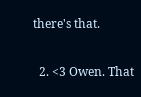there's that.

  2. <3 Owen. That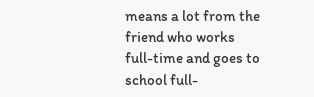means a lot from the friend who works full-time and goes to school full-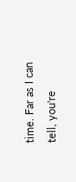time. Far as I can tell, you're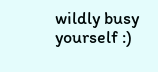wildly busy yourself :)